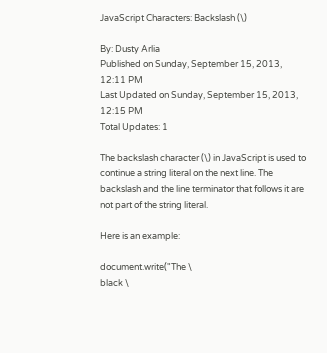JavaScript Characters: Backslash (\)

By: Dusty Arlia
Published on Sunday, September 15, 2013, 12:11 PM
Last Updated on Sunday, September 15, 2013, 12:15 PM
Total Updates: 1

The backslash character (\) in JavaScript is used to continue a string literal on the next line. The backslash and the line terminator that follows it are not part of the string literal.

Here is an example:

document.write("The \
black \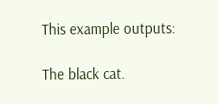This example outputs:

The black cat.